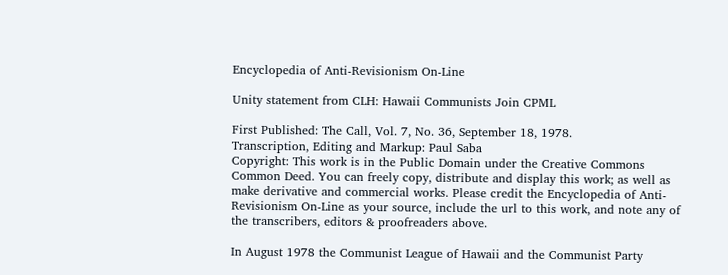Encyclopedia of Anti-Revisionism On-Line

Unity statement from CLH: Hawaii Communists Join CPML

First Published: The Call, Vol. 7, No. 36, September 18, 1978.
Transcription, Editing and Markup: Paul Saba
Copyright: This work is in the Public Domain under the Creative Commons Common Deed. You can freely copy, distribute and display this work; as well as make derivative and commercial works. Please credit the Encyclopedia of Anti-Revisionism On-Line as your source, include the url to this work, and note any of the transcribers, editors & proofreaders above.

In August 1978 the Communist League of Hawaii and the Communist Party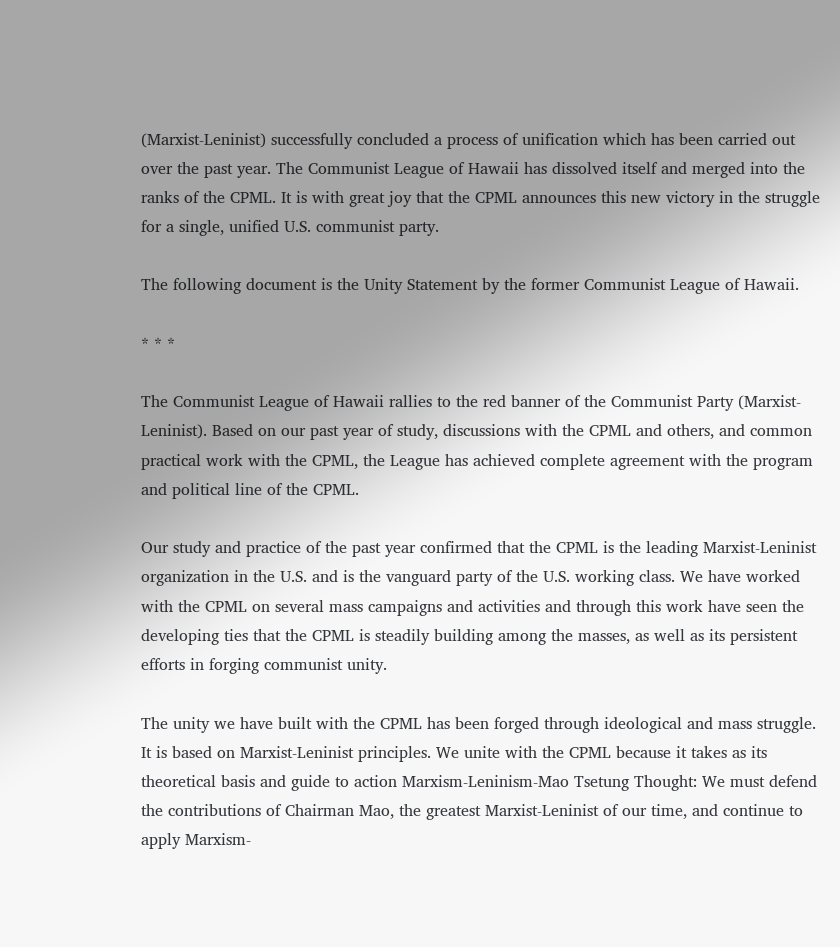(Marxist-Leninist) successfully concluded a process of unification which has been carried out over the past year. The Communist League of Hawaii has dissolved itself and merged into the ranks of the CPML. It is with great joy that the CPML announces this new victory in the struggle for a single, unified U.S. communist party.

The following document is the Unity Statement by the former Communist League of Hawaii.

* * *

The Communist League of Hawaii rallies to the red banner of the Communist Party (Marxist-Leninist). Based on our past year of study, discussions with the CPML and others, and common practical work with the CPML, the League has achieved complete agreement with the program and political line of the CPML.

Our study and practice of the past year confirmed that the CPML is the leading Marxist-Leninist organization in the U.S. and is the vanguard party of the U.S. working class. We have worked with the CPML on several mass campaigns and activities and through this work have seen the developing ties that the CPML is steadily building among the masses, as well as its persistent efforts in forging communist unity.

The unity we have built with the CPML has been forged through ideological and mass struggle. It is based on Marxist-Leninist principles. We unite with the CPML because it takes as its theoretical basis and guide to action Marxism-Leninism-Mao Tsetung Thought: We must defend the contributions of Chairman Mao, the greatest Marxist-Leninist of our time, and continue to apply Marxism-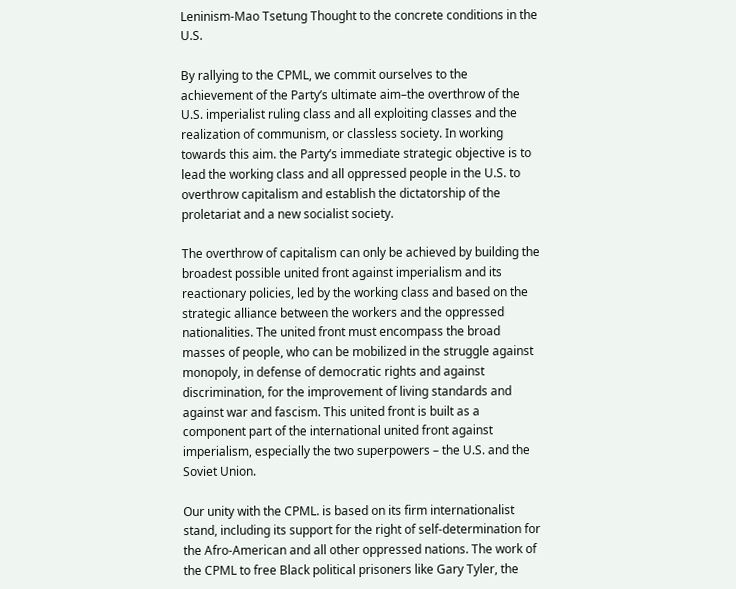Leninism-Mao Tsetung Thought to the concrete conditions in the U.S.

By rallying to the CPML, we commit ourselves to the achievement of the Party’s ultimate aim–the overthrow of the U.S. imperialist ruling class and all exploiting classes and the realization of communism, or classless society. In working towards this aim. the Party’s immediate strategic objective is to lead the working class and all oppressed people in the U.S. to overthrow capitalism and establish the dictatorship of the proletariat and a new socialist society.

The overthrow of capitalism can only be achieved by building the broadest possible united front against imperialism and its reactionary policies, led by the working class and based on the strategic alliance between the workers and the oppressed nationalities. The united front must encompass the broad masses of people, who can be mobilized in the struggle against monopoly, in defense of democratic rights and against discrimination, for the improvement of living standards and against war and fascism. This united front is built as a component part of the international united front against imperialism, especially the two superpowers – the U.S. and the Soviet Union.

Our unity with the CPML. is based on its firm internationalist stand, including its support for the right of self-determination for the Afro-American and all other oppressed nations. The work of the CPML to free Black political prisoners like Gary Tyler, the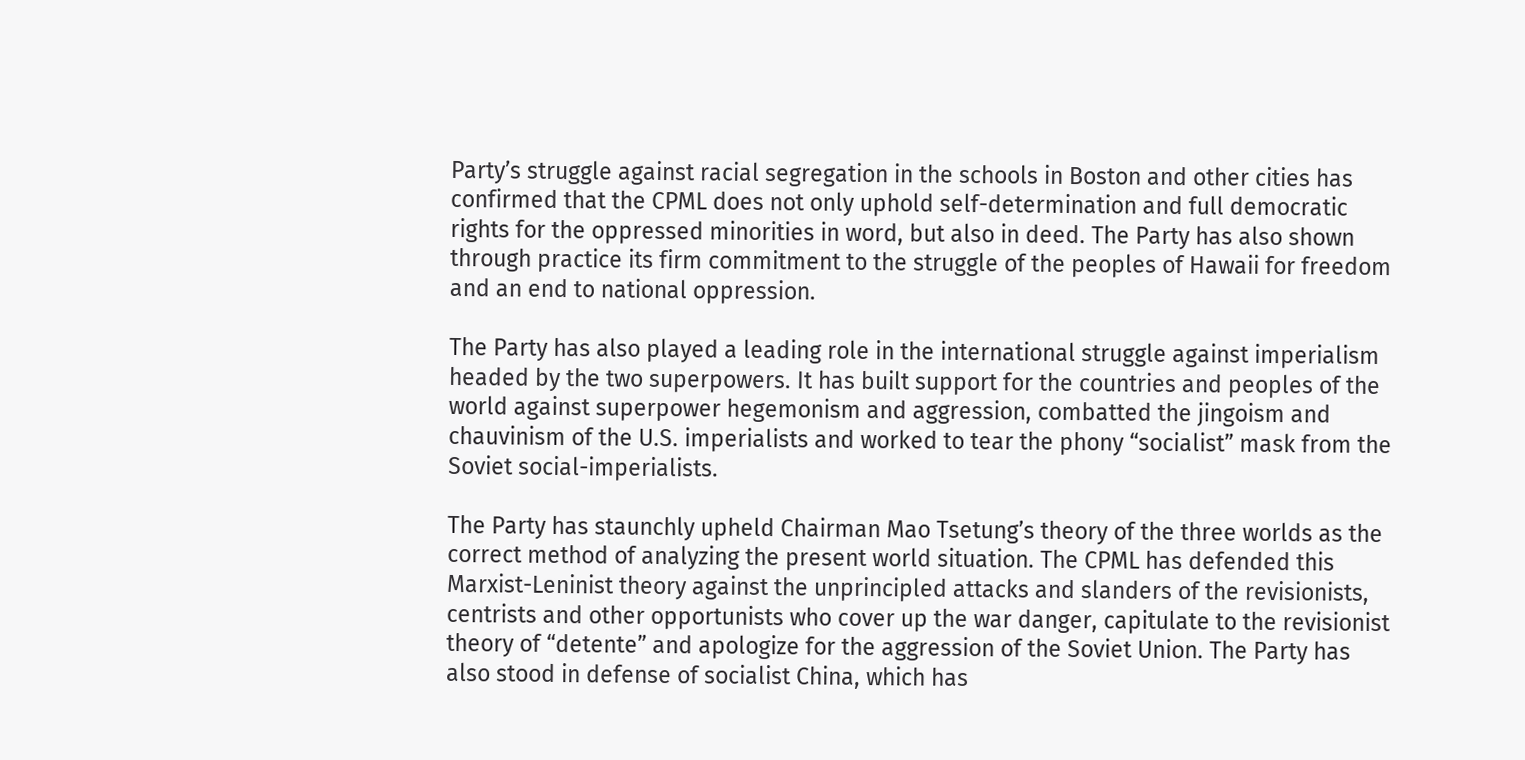Party’s struggle against racial segregation in the schools in Boston and other cities has confirmed that the CPML does not only uphold self-determination and full democratic rights for the oppressed minorities in word, but also in deed. The Party has also shown through practice its firm commitment to the struggle of the peoples of Hawaii for freedom and an end to national oppression.

The Party has also played a leading role in the international struggle against imperialism headed by the two superpowers. It has built support for the countries and peoples of the world against superpower hegemonism and aggression, combatted the jingoism and chauvinism of the U.S. imperialists and worked to tear the phony “socialist” mask from the Soviet social-imperialists.

The Party has staunchly upheld Chairman Mao Tsetung’s theory of the three worlds as the correct method of analyzing the present world situation. The CPML has defended this Marxist-Leninist theory against the unprincipled attacks and slanders of the revisionists, centrists and other opportunists who cover up the war danger, capitulate to the revisionist theory of “detente” and apologize for the aggression of the Soviet Union. The Party has also stood in defense of socialist China, which has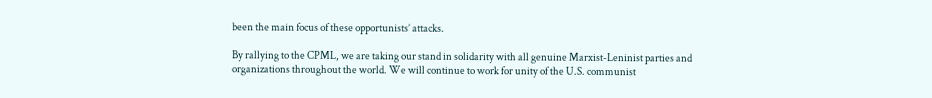been the main focus of these opportunists’ attacks.

By rallying to the CPML, we are taking our stand in solidarity with all genuine Marxist-Leninist parties and organizations throughout the world. We will continue to work for unity of the U.S. communist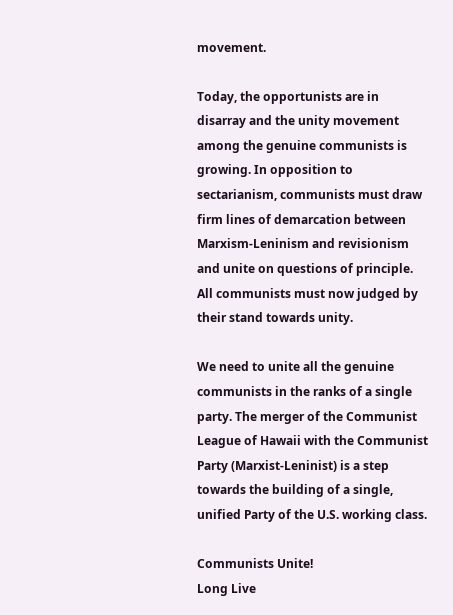movement.

Today, the opportunists are in disarray and the unity movement among the genuine communists is growing. In opposition to sectarianism, communists must draw firm lines of demarcation between Marxism-Leninism and revisionism and unite on questions of principle. All communists must now judged by their stand towards unity.

We need to unite all the genuine communists in the ranks of a single party. The merger of the Communist League of Hawaii with the Communist Party (Marxist-Leninist) is a step towards the building of a single, unified Party of the U.S. working class.

Communists Unite!
Long Live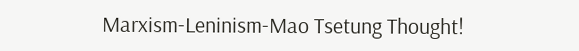Marxism-Leninism-Mao Tsetung Thought!